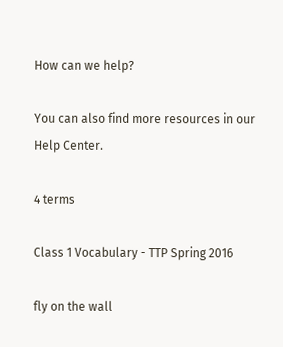How can we help?

You can also find more resources in our Help Center.

4 terms

Class 1 Vocabulary - TTP Spring 2016

fly on the wall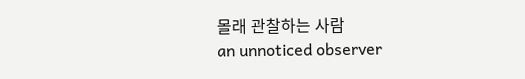몰래 관찰하는 사람
an unnoticed observer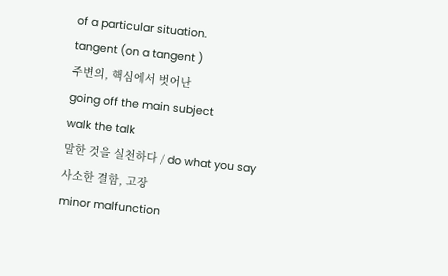of a particular situation.
tangent (on a tangent )
주변의, 핵심에서 벗어난
going off the main subject
walk the talk
말한 것을 실천하다 / do what you say
사소한 결함, 고장
minor malfunction